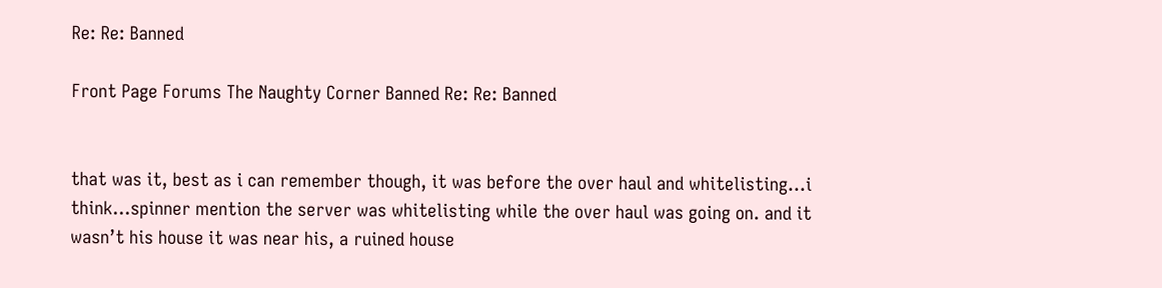Re: Re: Banned

Front Page Forums The Naughty Corner Banned Re: Re: Banned


that was it, best as i can remember though, it was before the over haul and whitelisting…i think…spinner mention the server was whitelisting while the over haul was going on. and it wasn’t his house it was near his, a ruined house